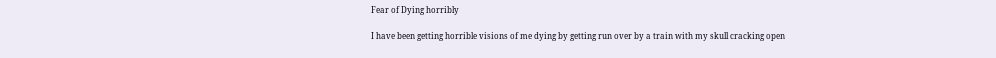Fear of Dying horribly

I have been getting horrible visions of me dying by getting run over by a train with my skull cracking open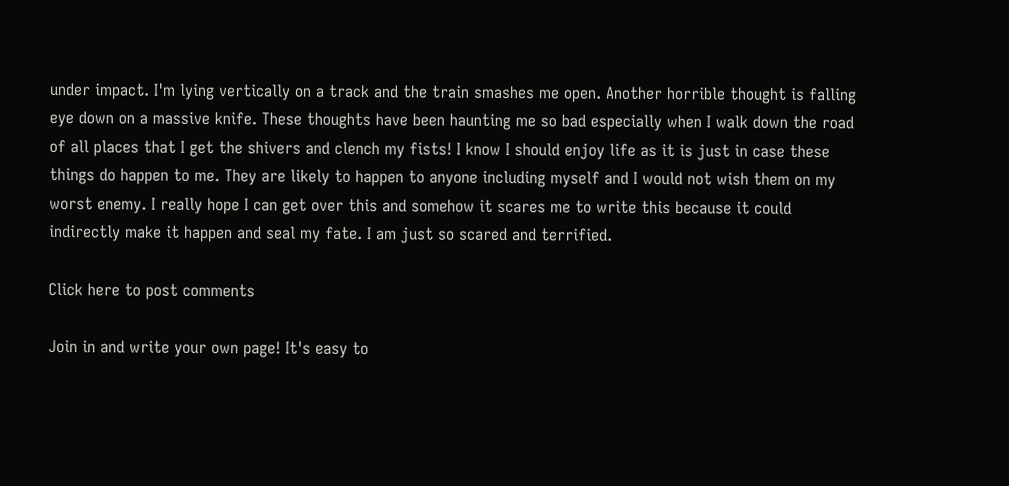under impact. I'm lying vertically on a track and the train smashes me open. Another horrible thought is falling eye down on a massive knife. These thoughts have been haunting me so bad especially when I walk down the road of all places that I get the shivers and clench my fists! I know I should enjoy life as it is just in case these things do happen to me. They are likely to happen to anyone including myself and I would not wish them on my worst enemy. I really hope I can get over this and somehow it scares me to write this because it could indirectly make it happen and seal my fate. I am just so scared and terrified.

Click here to post comments

Join in and write your own page! It's easy to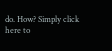do. How? Simply click here to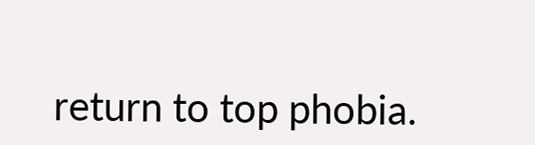return to top phobia.